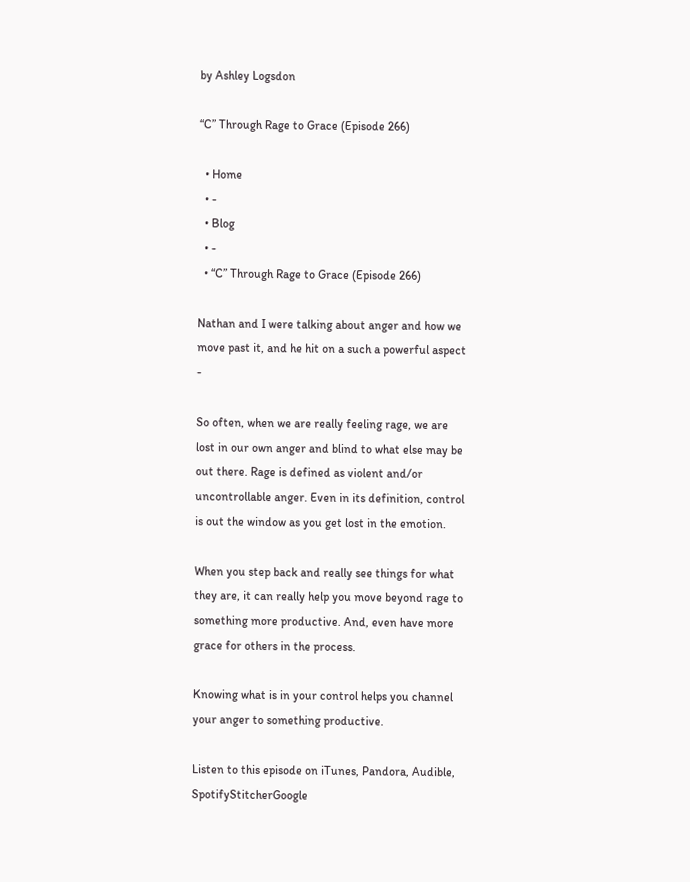by Ashley Logsdon

“C” Through Rage to Grace (Episode 266)

  • Home
  • -
  • Blog
  • -
  • “C” Through Rage to Grace (Episode 266)

Nathan and I were talking about anger and how we move past it, and he hit on a such a powerful aspect -

So often, when we are really feeling rage, we are lost in our own anger and blind to what else may be out there. Rage is defined as violent and/or uncontrollable anger. Even in its definition, control is out the window as you get lost in the emotion.

When you step back and really see things for what they are, it can really help you move beyond rage to something more productive. And, even have more grace for others in the process.

Knowing what is in your control helps you channel your anger to something productive.

Listen to this episode on iTunes, Pandora, Audible, SpotifyStitcherGoogle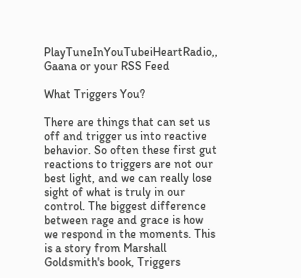PlayTuneInYouTubeiHeartRadio,, Gaana or your RSS Feed

What Triggers You?

There are things that can set us off and trigger us into reactive behavior. So often these first gut reactions to triggers are not our best light, and we can really lose sight of what is truly in our control. The biggest difference between rage and grace is how we respond in the moments. This is a story from Marshall Goldsmith's book, Triggers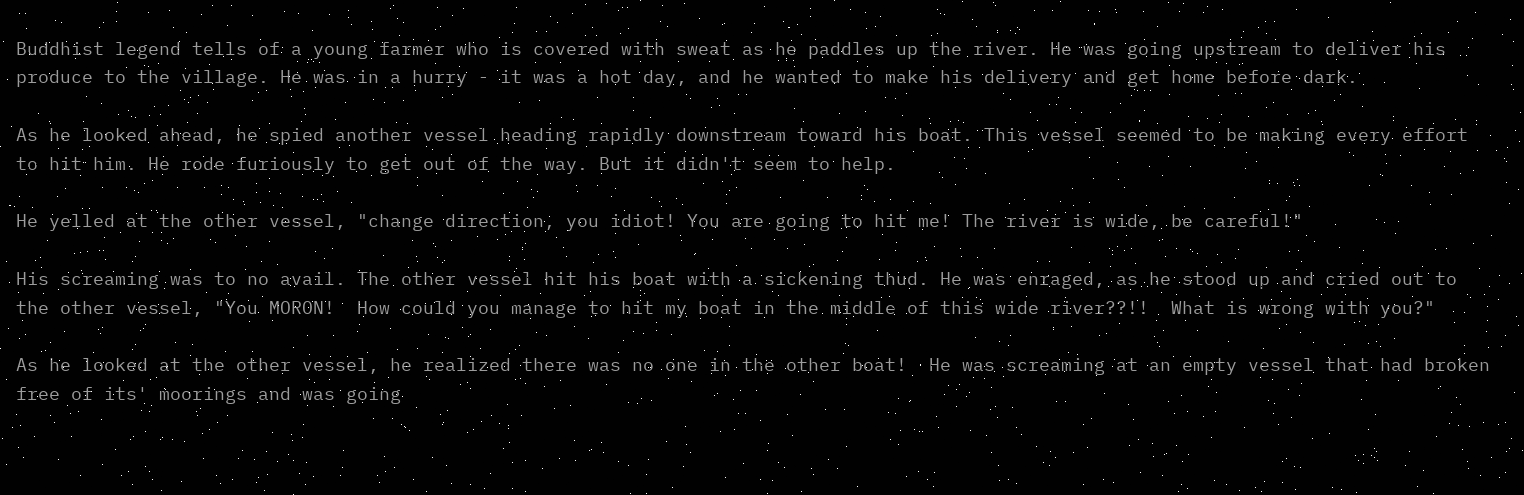Buddhist legend tells of a young farmer who is covered with sweat as he paddles up the river. He was going upstream to deliver his produce to the village. He was in a hurry - it was a hot day, and he wanted to make his delivery and get home before dark.

As he looked ahead, he spied another vessel heading rapidly downstream toward his boat. This vessel seemed to be making every effort to hit him. He rode furiously to get out of the way. But it didn't seem to help.

He yelled at the other vessel, "change direction, you idiot! You are going to hit me! The river is wide, be careful!"

His screaming was to no avail. The other vessel hit his boat with a sickening thud. He was enraged, as he stood up and cried out to the other vessel, "You MORON!  How could you manage to hit my boat in the middle of this wide river??!!  What is wrong with you?"

As he looked at the other vessel, he realized there was no one in the other boat!  He was screaming at an empty vessel that had broken free of its' moorings and was going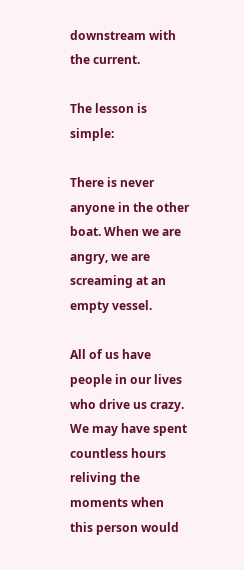downstream with the current.

The lesson is simple:

There is never anyone in the other boat. When we are angry, we are screaming at an empty vessel.

All of us have people in our lives who drive us crazy. We may have spent countless hours reliving the moments when this person would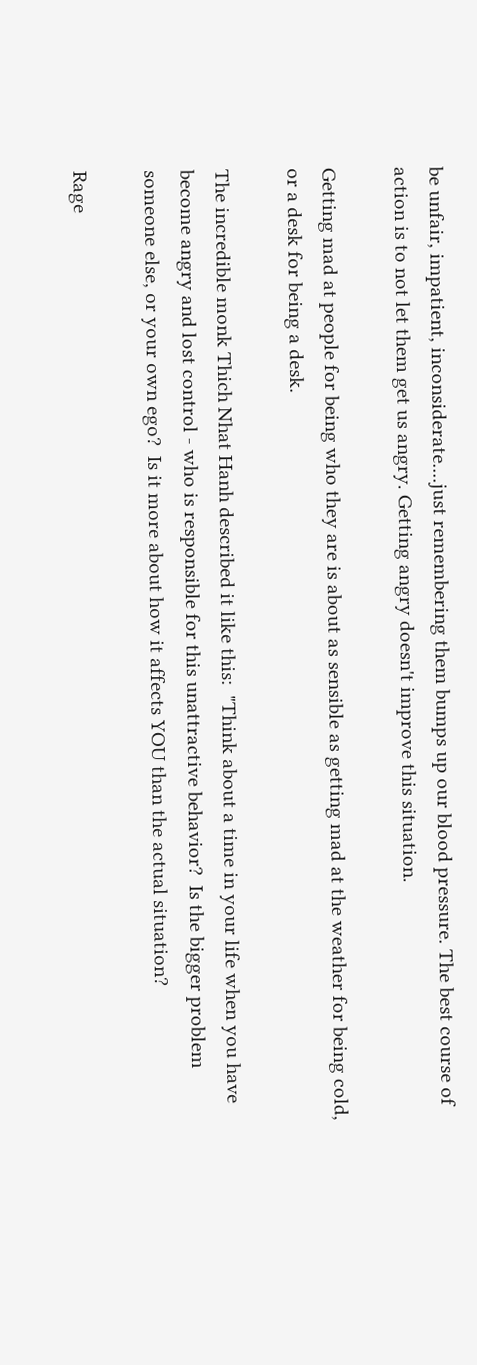be unfair, impatient, inconsiderate....just remembering them bumps up our blood pressure. The best course of action is to not let them get us angry. Getting angry doesn't improve this situation.

Getting mad at people for being who they are is about as sensible as getting mad at the weather for being cold, or a desk for being a desk.

The incredible monk Thich Nhat Hanh described it like this:  "Think about a time in your life when you have become angry and lost control - who is responsible for this unattractive behavior?  Is the bigger problem someone else, or your own ego?  Is it more about how it affects YOU than the actual situation?

Rage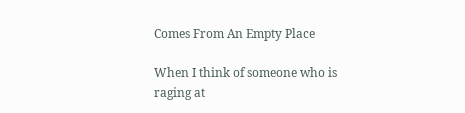Comes From An Empty Place

When I think of someone who is raging at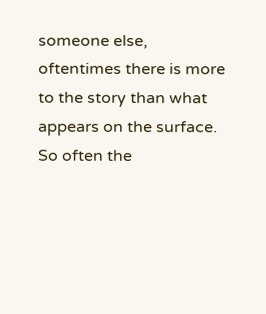someone else, oftentimes there is more to the story than what appears on the surface. So often the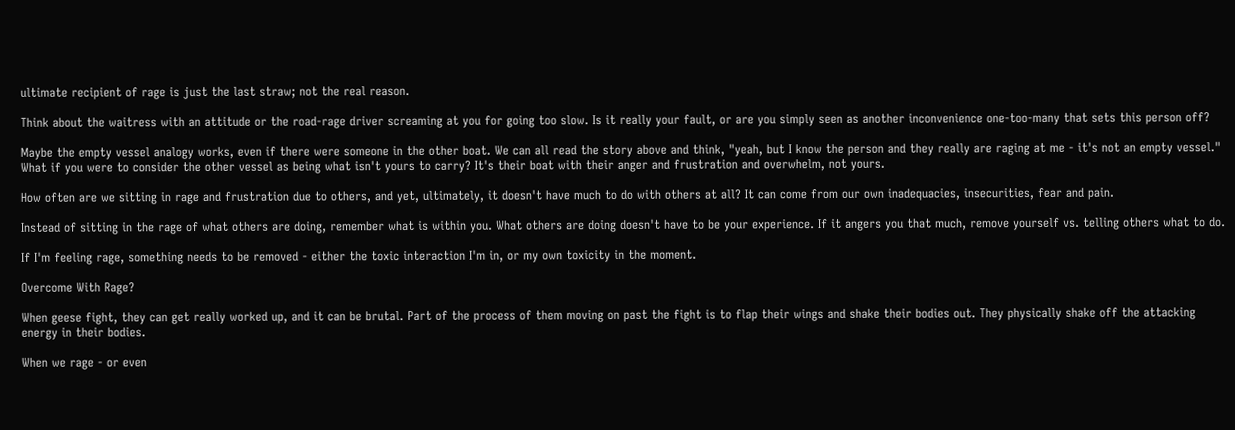ultimate recipient of rage is just the last straw; not the real reason.

Think about the waitress with an attitude or the road-rage driver screaming at you for going too slow. Is it really your fault, or are you simply seen as another inconvenience one-too-many that sets this person off?

Maybe the empty vessel analogy works, even if there were someone in the other boat. We can all read the story above and think, "yeah, but I know the person and they really are raging at me - it's not an empty vessel." What if you were to consider the other vessel as being what isn't yours to carry? It's their boat with their anger and frustration and overwhelm, not yours.

How often are we sitting in rage and frustration due to others, and yet, ultimately, it doesn't have much to do with others at all? It can come from our own inadequacies, insecurities, fear and pain.

Instead of sitting in the rage of what others are doing, remember what is within you. What others are doing doesn't have to be your experience. If it angers you that much, remove yourself vs. telling others what to do.

If I'm feeling rage, something needs to be removed - either the toxic interaction I'm in, or my own toxicity in the moment.

Overcome With Rage?

When geese fight, they can get really worked up, and it can be brutal. Part of the process of them moving on past the fight is to flap their wings and shake their bodies out. They physically shake off the attacking energy in their bodies.

When we rage - or even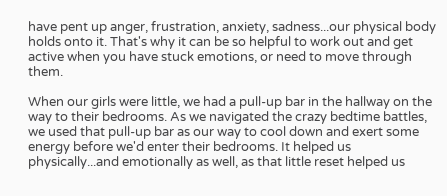have pent up anger, frustration, anxiety, sadness...our physical body holds onto it. That's why it can be so helpful to work out and get active when you have stuck emotions, or need to move through them.

When our girls were little, we had a pull-up bar in the hallway on the way to their bedrooms. As we navigated the crazy bedtime battles, we used that pull-up bar as our way to cool down and exert some energy before we'd enter their bedrooms. It helped us physically...and emotionally as well, as that little reset helped us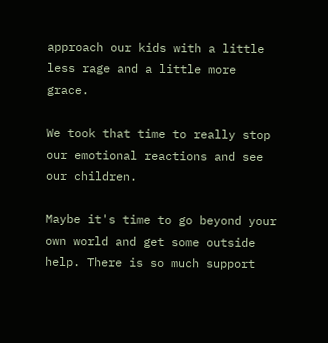approach our kids with a little less rage and a little more grace.

We took that time to really stop our emotional reactions and see our children.

Maybe it's time to go beyond your own world and get some outside help. There is so much support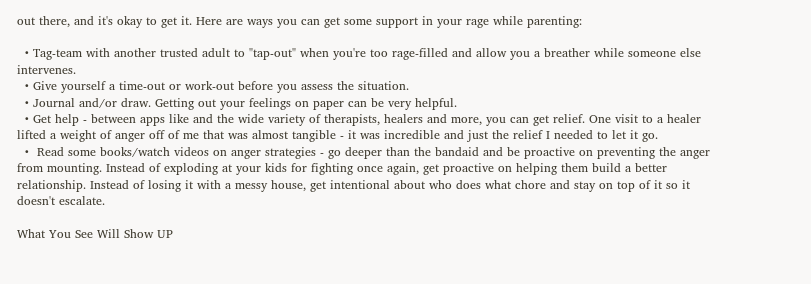out there, and it's okay to get it. Here are ways you can get some support in your rage while parenting:

  • Tag-team with another trusted adult to "tap-out" when you're too rage-filled and allow you a breather while someone else intervenes.
  • Give yourself a time-out or work-out before you assess the situation.
  • Journal and/or draw. Getting out your feelings on paper can be very helpful.
  • Get help - between apps like and the wide variety of therapists, healers and more, you can get relief. One visit to a healer lifted a weight of anger off of me that was almost tangible - it was incredible and just the relief I needed to let it go.
  •  Read some books/watch videos on anger strategies - go deeper than the bandaid and be proactive on preventing the anger from mounting. Instead of exploding at your kids for fighting once again, get proactive on helping them build a better relationship. Instead of losing it with a messy house, get intentional about who does what chore and stay on top of it so it doesn't escalate.

What You See Will Show UP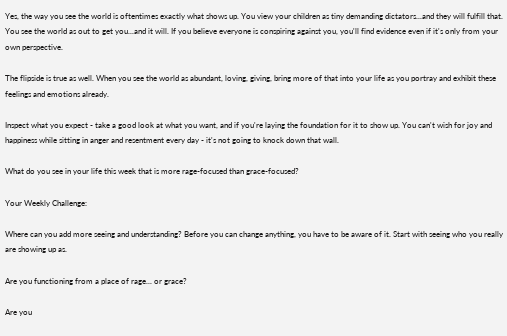Yes, the way you see the world is oftentimes exactly what shows up. You view your children as tiny demanding dictators...and they will fulfill that. You see the world as out to get you...and it will. If you believe everyone is conspiring against you, you'll find evidence even if it's only from your own perspective.

The flipside is true as well. When you see the world as abundant, loving, giving, bring more of that into your life as you portray and exhibit these feelings and emotions already.

Inspect what you expect - take a good look at what you want, and if you're laying the foundation for it to show up. You can't wish for joy and happiness while sitting in anger and resentment every day - it's not going to knock down that wall.

What do you see in your life this week that is more rage-focused than grace-focused?

Your Weekly Challenge:

Where can you add more seeing and understanding? Before you can change anything, you have to be aware of it. Start with seeing who you really are showing up as.

Are you functioning from a place of rage... or grace?

Are you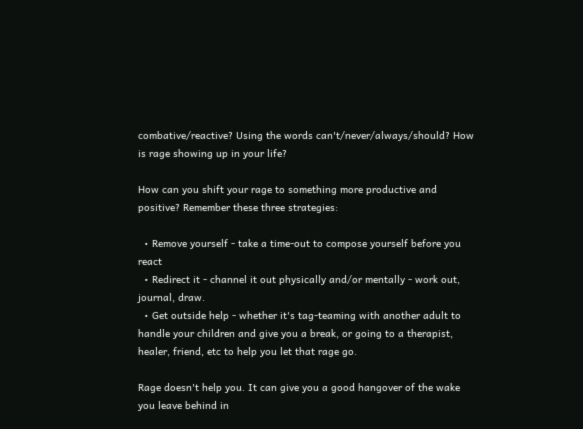combative/reactive? Using the words can't/never/always/should? How is rage showing up in your life?

How can you shift your rage to something more productive and positive? Remember these three strategies:

  • Remove yourself - take a time-out to compose yourself before you react
  • Redirect it - channel it out physically and/or mentally - work out, journal, draw.
  • Get outside help - whether it's tag-teaming with another adult to handle your children and give you a break, or going to a therapist, healer, friend, etc to help you let that rage go.

Rage doesn't help you. It can give you a good hangover of the wake you leave behind in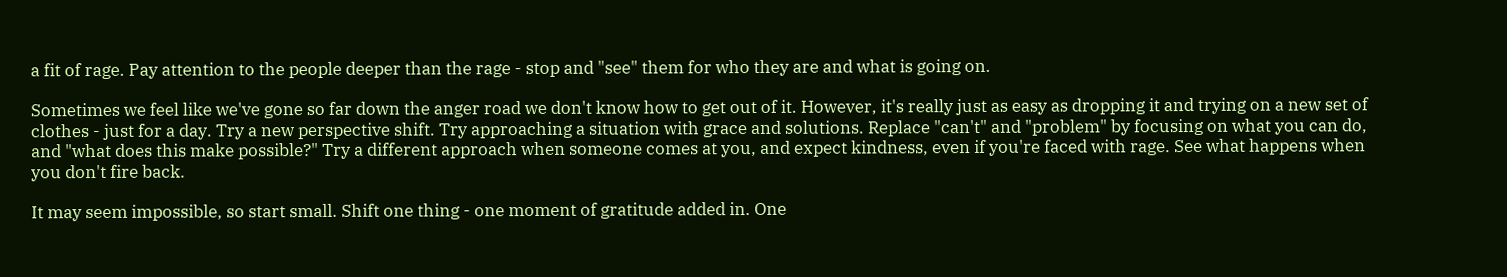a fit of rage. Pay attention to the people deeper than the rage - stop and "see" them for who they are and what is going on.

Sometimes we feel like we've gone so far down the anger road we don't know how to get out of it. However, it's really just as easy as dropping it and trying on a new set of clothes - just for a day. Try a new perspective shift. Try approaching a situation with grace and solutions. Replace "can't" and "problem" by focusing on what you can do, and "what does this make possible?" Try a different approach when someone comes at you, and expect kindness, even if you're faced with rage. See what happens when you don't fire back.

It may seem impossible, so start small. Shift one thing - one moment of gratitude added in. One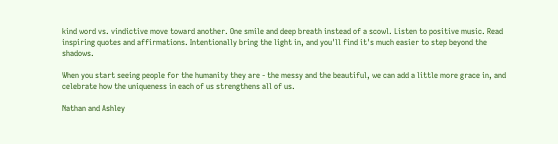kind word vs. vindictive move toward another. One smile and deep breath instead of a scowl. Listen to positive music. Read inspiring quotes and affirmations. Intentionally bring the light in, and you'll find it's much easier to step beyond the shadows.

When you start seeing people for the humanity they are - the messy and the beautiful, we can add a little more grace in, and celebrate how the uniqueness in each of us strengthens all of us.

Nathan and Ashley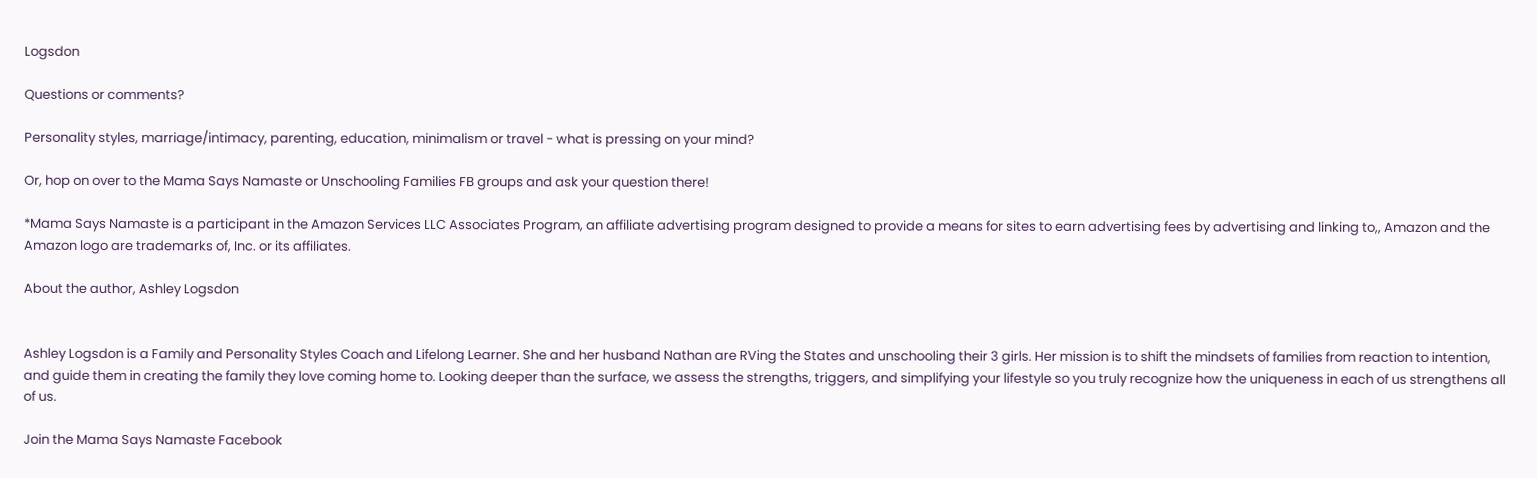Logsdon

Questions or comments?

Personality styles, marriage/intimacy, parenting, education, minimalism or travel - what is pressing on your mind?

Or, hop on over to the Mama Says Namaste or Unschooling Families FB groups and ask your question there!

*Mama Says Namaste is a participant in the Amazon Services LLC Associates Program, an affiliate advertising program designed to provide a means for sites to earn advertising fees by advertising and linking to,, Amazon and the Amazon logo are trademarks of, Inc. or its affiliates.

About the author, Ashley Logsdon


Ashley Logsdon is a Family and Personality Styles Coach and Lifelong Learner. She and her husband Nathan are RVing the States and unschooling their 3 girls. Her mission is to shift the mindsets of families from reaction to intention, and guide them in creating the family they love coming home to. Looking deeper than the surface, we assess the strengths, triggers, and simplifying your lifestyle so you truly recognize how the uniqueness in each of us strengthens all of us.

Join the Mama Says Namaste Facebook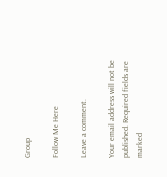Group

Follow Me Here

Leave a comment.

Your email address will not be published. Required fields are marked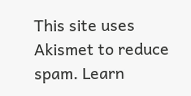This site uses Akismet to reduce spam. Learn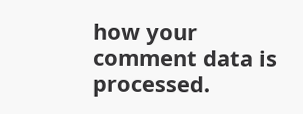how your comment data is processed.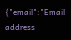{"email":"Email address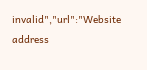invalid","url":"Website address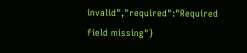invalid","required":"Required field missing"}